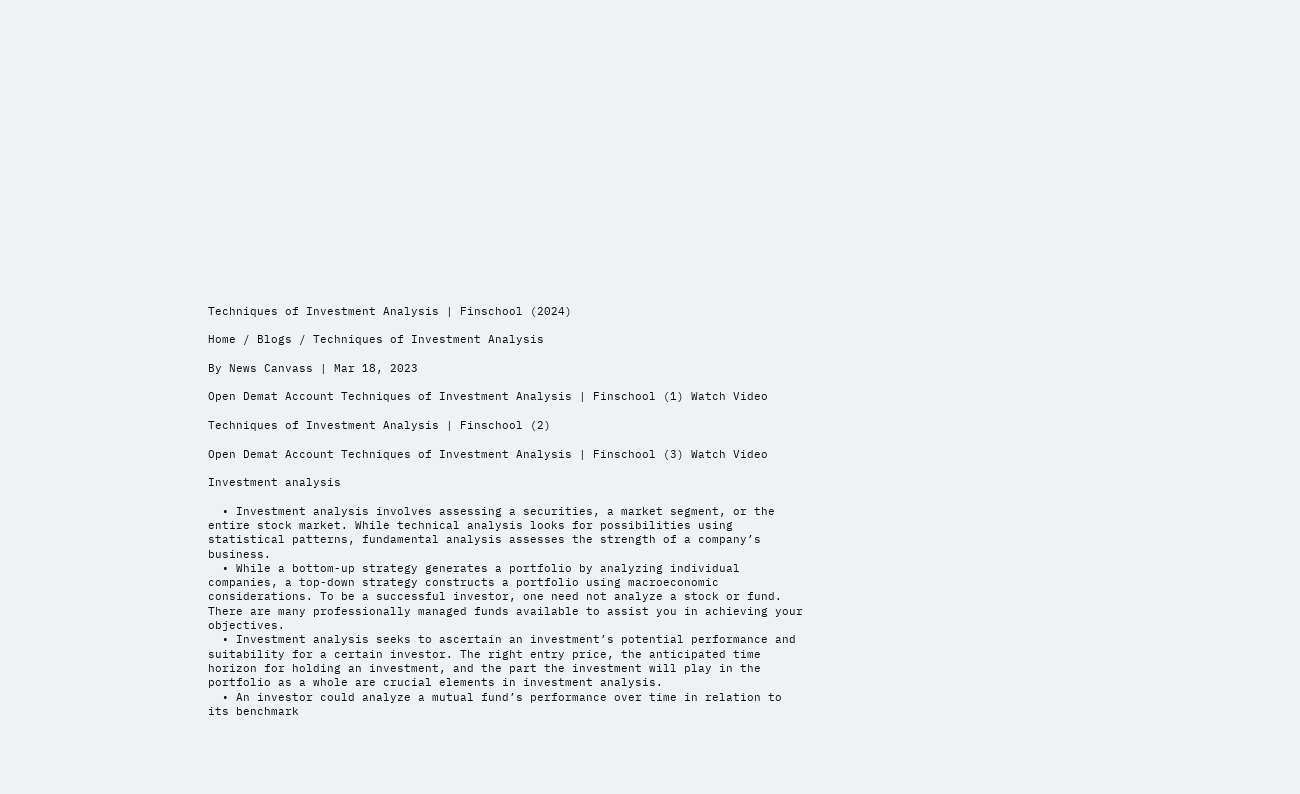Techniques of Investment Analysis | Finschool (2024)

Home / Blogs / Techniques of Investment Analysis

By News Canvass | Mar 18, 2023

Open Demat Account Techniques of Investment Analysis | Finschool (1) Watch Video

Techniques of Investment Analysis | Finschool (2)

Open Demat Account Techniques of Investment Analysis | Finschool (3) Watch Video

Investment analysis

  • Investment analysis involves assessing a securities, a market segment, or the entire stock market. While technical analysis looks for possibilities using statistical patterns, fundamental analysis assesses the strength of a company’s business.
  • While a bottom-up strategy generates a portfolio by analyzing individual companies, a top-down strategy constructs a portfolio using macroeconomic considerations. To be a successful investor, one need not analyze a stock or fund. There are many professionally managed funds available to assist you in achieving your objectives.
  • Investment analysis seeks to ascertain an investment’s potential performance and suitability for a certain investor. The right entry price, the anticipated time horizon for holding an investment, and the part the investment will play in the portfolio as a whole are crucial elements in investment analysis.
  • An investor could analyze a mutual fund’s performance over time in relation to its benchmark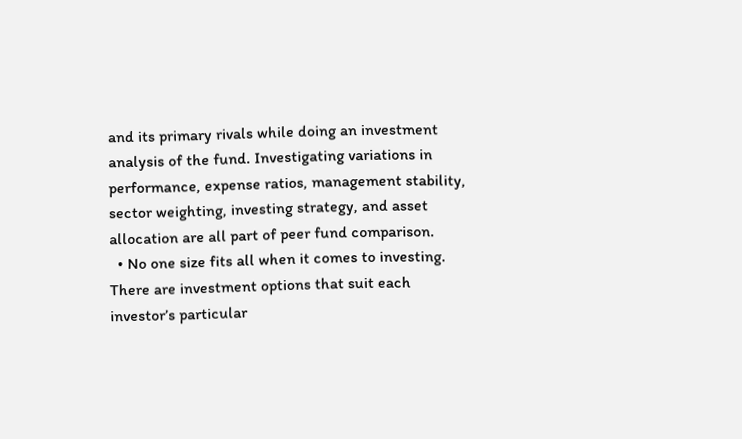and its primary rivals while doing an investment analysis of the fund. Investigating variations in performance, expense ratios, management stability, sector weighting, investing strategy, and asset allocation are all part of peer fund comparison.
  • No one size fits all when it comes to investing. There are investment options that suit each investor’s particular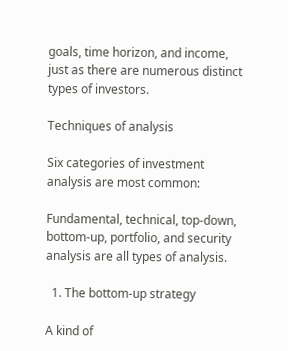goals, time horizon, and income, just as there are numerous distinct types of investors.

Techniques of analysis

Six categories of investment analysis are most common:

Fundamental, technical, top-down, bottom-up, portfolio, and security analysis are all types of analysis.

  1. The bottom-up strategy

A kind of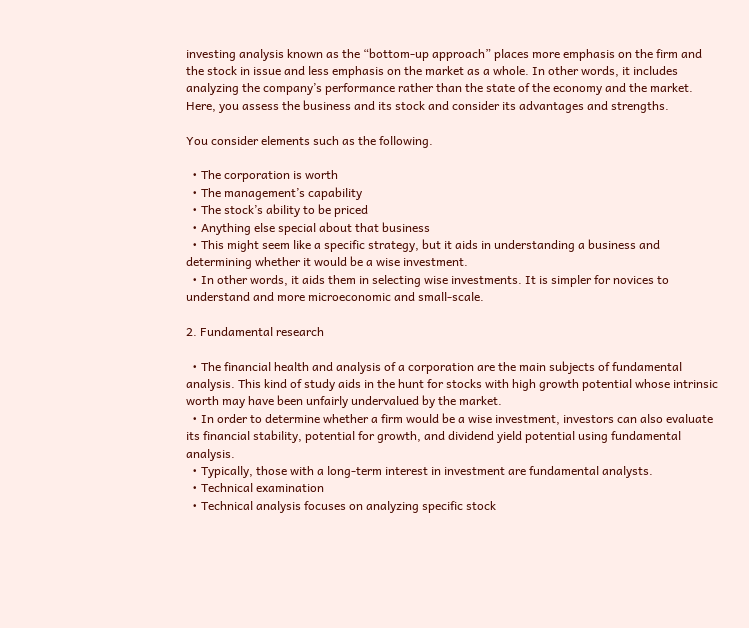investing analysis known as the “bottom-up approach” places more emphasis on the firm and the stock in issue and less emphasis on the market as a whole. In other words, it includes analyzing the company’s performance rather than the state of the economy and the market. Here, you assess the business and its stock and consider its advantages and strengths.

You consider elements such as the following.

  • The corporation is worth
  • The management’s capability
  • The stock’s ability to be priced
  • Anything else special about that business
  • This might seem like a specific strategy, but it aids in understanding a business and determining whether it would be a wise investment.
  • In other words, it aids them in selecting wise investments. It is simpler for novices to understand and more microeconomic and small-scale.

2. Fundamental research

  • The financial health and analysis of a corporation are the main subjects of fundamental analysis. This kind of study aids in the hunt for stocks with high growth potential whose intrinsic worth may have been unfairly undervalued by the market.
  • In order to determine whether a firm would be a wise investment, investors can also evaluate its financial stability, potential for growth, and dividend yield potential using fundamental analysis.
  • Typically, those with a long-term interest in investment are fundamental analysts.
  • Technical examination
  • Technical analysis focuses on analyzing specific stock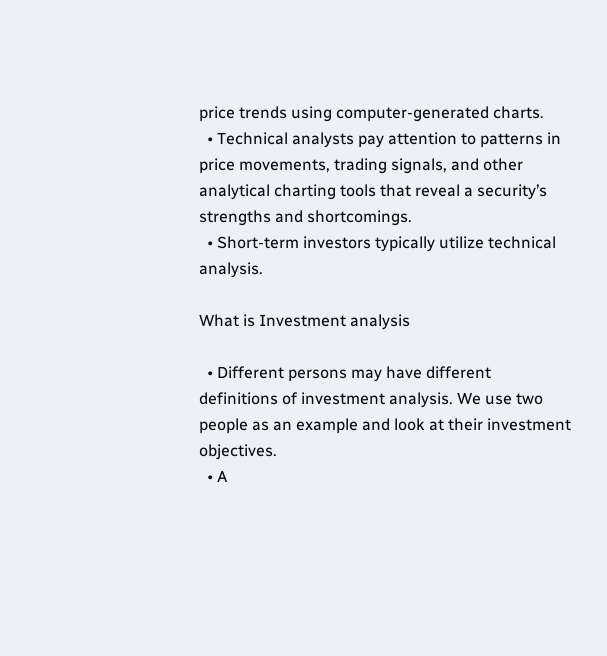price trends using computer-generated charts.
  • Technical analysts pay attention to patterns in price movements, trading signals, and other analytical charting tools that reveal a security’s strengths and shortcomings.
  • Short-term investors typically utilize technical analysis.

What is Investment analysis

  • Different persons may have different definitions of investment analysis. We use two people as an example and look at their investment objectives.
  • A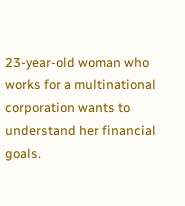23-year-old woman who works for a multinational corporation wants to understand her financial goals.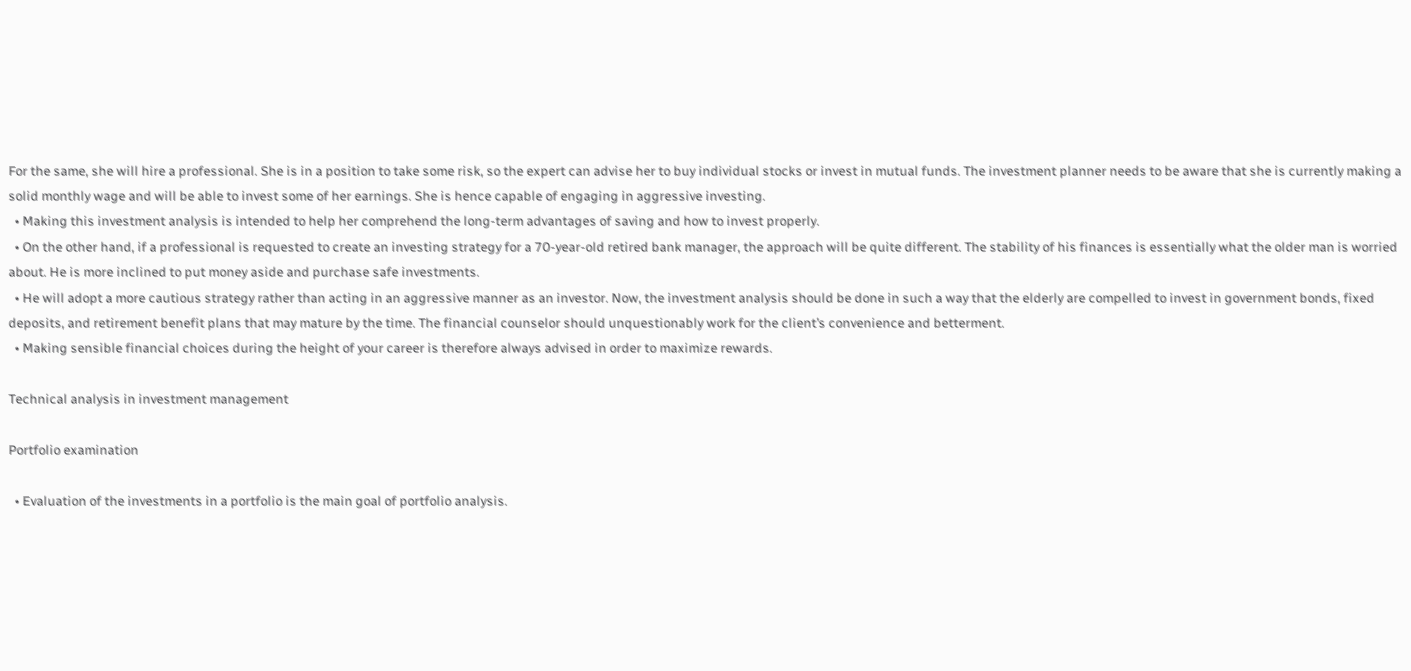For the same, she will hire a professional. She is in a position to take some risk, so the expert can advise her to buy individual stocks or invest in mutual funds. The investment planner needs to be aware that she is currently making a solid monthly wage and will be able to invest some of her earnings. She is hence capable of engaging in aggressive investing.
  • Making this investment analysis is intended to help her comprehend the long-term advantages of saving and how to invest properly.
  • On the other hand, if a professional is requested to create an investing strategy for a 70-year-old retired bank manager, the approach will be quite different. The stability of his finances is essentially what the older man is worried about. He is more inclined to put money aside and purchase safe investments.
  • He will adopt a more cautious strategy rather than acting in an aggressive manner as an investor. Now, the investment analysis should be done in such a way that the elderly are compelled to invest in government bonds, fixed deposits, and retirement benefit plans that may mature by the time. The financial counselor should unquestionably work for the client’s convenience and betterment.
  • Making sensible financial choices during the height of your career is therefore always advised in order to maximize rewards.

Technical analysis in investment management

Portfolio examination

  • Evaluation of the investments in a portfolio is the main goal of portfolio analysis.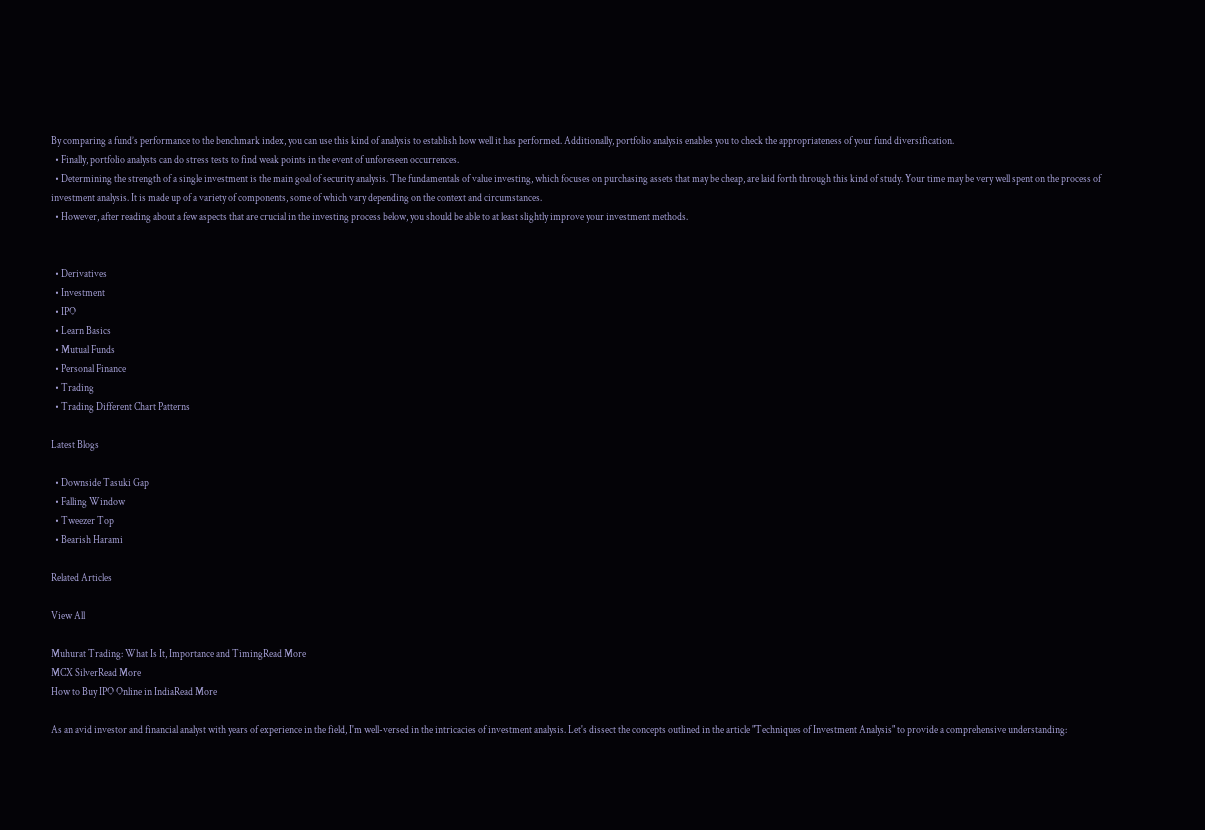By comparing a fund’s performance to the benchmark index, you can use this kind of analysis to establish how well it has performed. Additionally, portfolio analysis enables you to check the appropriateness of your fund diversification.
  • Finally, portfolio analysts can do stress tests to find weak points in the event of unforeseen occurrences.
  • Determining the strength of a single investment is the main goal of security analysis. The fundamentals of value investing, which focuses on purchasing assets that may be cheap, are laid forth through this kind of study. Your time may be very well spent on the process of investment analysis. It is made up of a variety of components, some of which vary depending on the context and circumstances.
  • However, after reading about a few aspects that are crucial in the investing process below, you should be able to at least slightly improve your investment methods.


  • Derivatives
  • Investment
  • IPO
  • Learn Basics
  • Mutual Funds
  • Personal Finance
  • Trading
  • Trading Different Chart Patterns

Latest Blogs

  • Downside Tasuki Gap
  • Falling Window
  • Tweezer Top
  • Bearish Harami

Related Articles

View All

Muhurat Trading: What Is It, Importance and TimingRead More
MCX SilverRead More
How to Buy IPO Online in IndiaRead More

As an avid investor and financial analyst with years of experience in the field, I'm well-versed in the intricacies of investment analysis. Let's dissect the concepts outlined in the article "Techniques of Investment Analysis" to provide a comprehensive understanding: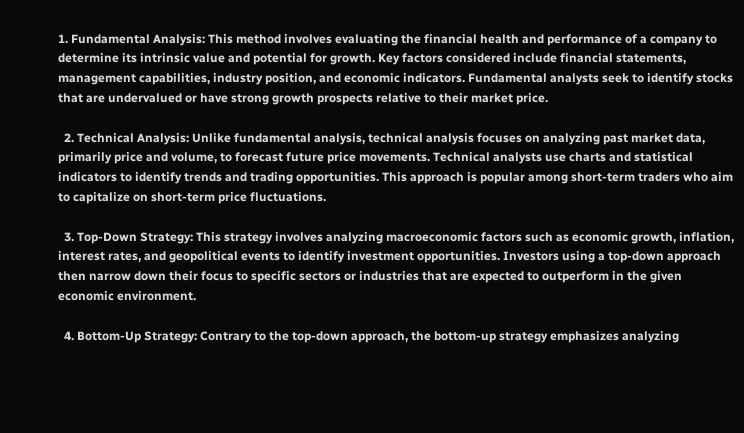1. Fundamental Analysis: This method involves evaluating the financial health and performance of a company to determine its intrinsic value and potential for growth. Key factors considered include financial statements, management capabilities, industry position, and economic indicators. Fundamental analysts seek to identify stocks that are undervalued or have strong growth prospects relative to their market price.

  2. Technical Analysis: Unlike fundamental analysis, technical analysis focuses on analyzing past market data, primarily price and volume, to forecast future price movements. Technical analysts use charts and statistical indicators to identify trends and trading opportunities. This approach is popular among short-term traders who aim to capitalize on short-term price fluctuations.

  3. Top-Down Strategy: This strategy involves analyzing macroeconomic factors such as economic growth, inflation, interest rates, and geopolitical events to identify investment opportunities. Investors using a top-down approach then narrow down their focus to specific sectors or industries that are expected to outperform in the given economic environment.

  4. Bottom-Up Strategy: Contrary to the top-down approach, the bottom-up strategy emphasizes analyzing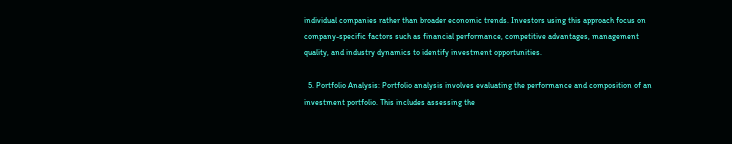individual companies rather than broader economic trends. Investors using this approach focus on company-specific factors such as financial performance, competitive advantages, management quality, and industry dynamics to identify investment opportunities.

  5. Portfolio Analysis: Portfolio analysis involves evaluating the performance and composition of an investment portfolio. This includes assessing the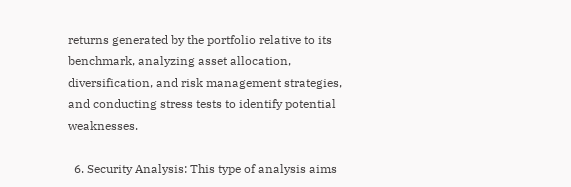returns generated by the portfolio relative to its benchmark, analyzing asset allocation, diversification, and risk management strategies, and conducting stress tests to identify potential weaknesses.

  6. Security Analysis: This type of analysis aims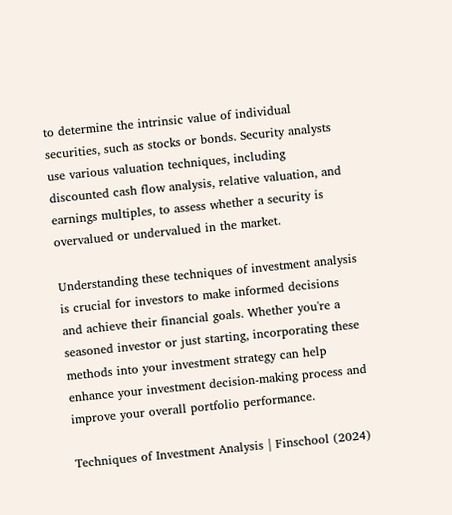to determine the intrinsic value of individual securities, such as stocks or bonds. Security analysts use various valuation techniques, including discounted cash flow analysis, relative valuation, and earnings multiples, to assess whether a security is overvalued or undervalued in the market.

Understanding these techniques of investment analysis is crucial for investors to make informed decisions and achieve their financial goals. Whether you're a seasoned investor or just starting, incorporating these methods into your investment strategy can help enhance your investment decision-making process and improve your overall portfolio performance.

Techniques of Investment Analysis | Finschool (2024)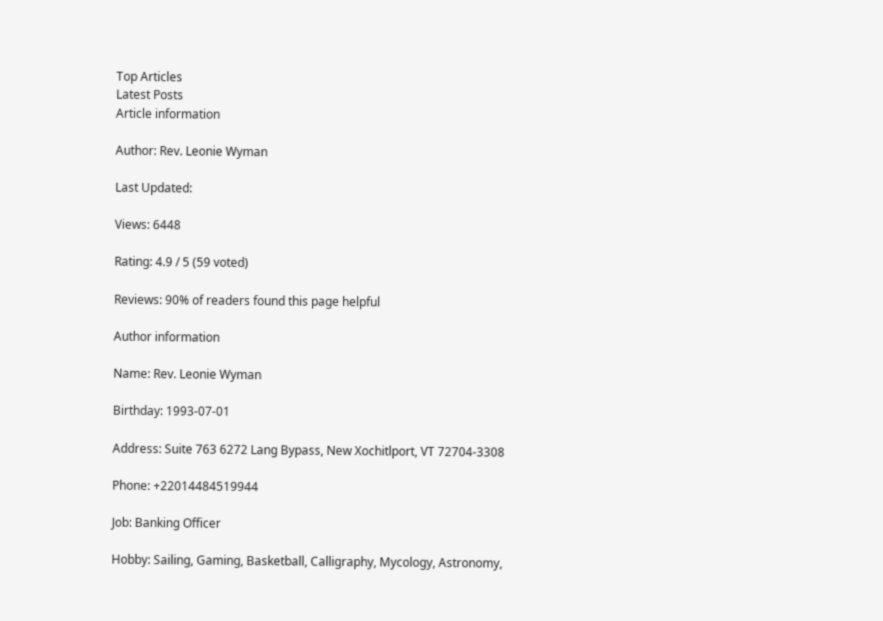Top Articles
Latest Posts
Article information

Author: Rev. Leonie Wyman

Last Updated:

Views: 6448

Rating: 4.9 / 5 (59 voted)

Reviews: 90% of readers found this page helpful

Author information

Name: Rev. Leonie Wyman

Birthday: 1993-07-01

Address: Suite 763 6272 Lang Bypass, New Xochitlport, VT 72704-3308

Phone: +22014484519944

Job: Banking Officer

Hobby: Sailing, Gaming, Basketball, Calligraphy, Mycology, Astronomy,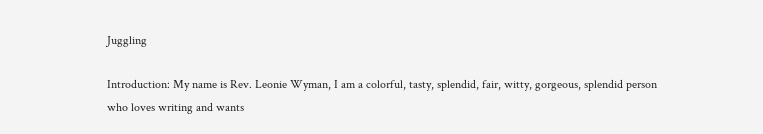Juggling

Introduction: My name is Rev. Leonie Wyman, I am a colorful, tasty, splendid, fair, witty, gorgeous, splendid person who loves writing and wants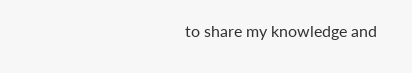to share my knowledge and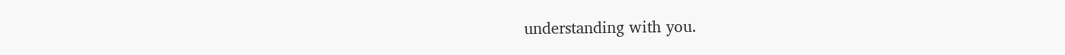understanding with you.